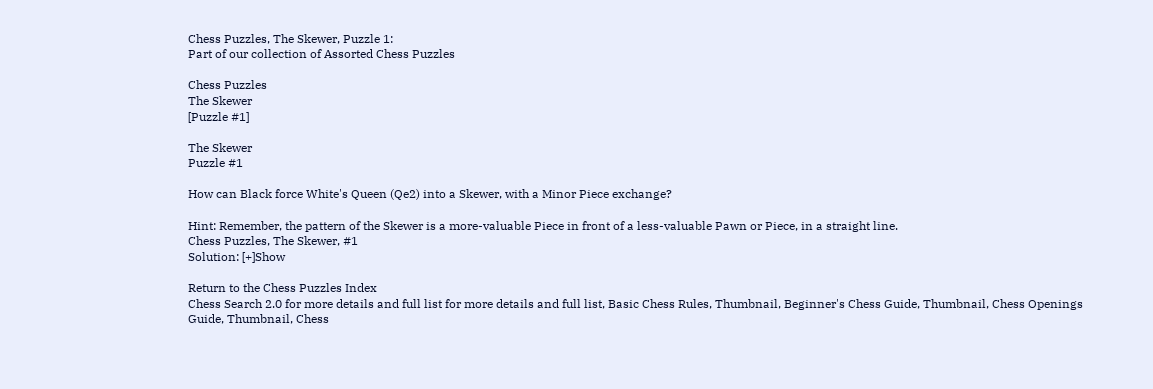Chess Puzzles, The Skewer, Puzzle 1:
Part of our collection of Assorted Chess Puzzles

Chess Puzzles
The Skewer
[Puzzle #1]

The Skewer
Puzzle #1

How can Black force White's Queen (Qe2) into a Skewer, with a Minor Piece exchange?

Hint: Remember, the pattern of the Skewer is a more-valuable Piece in front of a less-valuable Pawn or Piece, in a straight line.
Chess Puzzles, The Skewer, #1
Solution: [+]Show

Return to the Chess Puzzles Index
Chess Search 2.0 for more details and full list for more details and full list, Basic Chess Rules, Thumbnail, Beginner's Chess Guide, Thumbnail, Chess Openings Guide, Thumbnail, Chess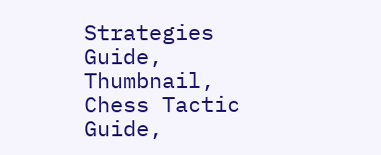Strategies Guide, Thumbnail, Chess Tactic Guide,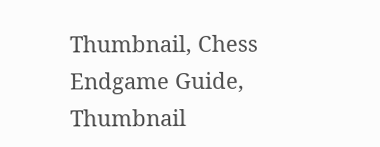Thumbnail, Chess Endgame Guide, Thumbnail